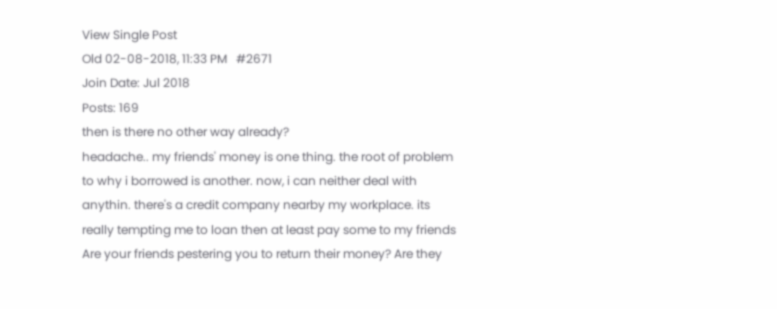View Single Post
Old 02-08-2018, 11:33 PM   #2671
Join Date: Jul 2018
Posts: 169
then is there no other way already?
headache.. my friends' money is one thing. the root of problem to why i borrowed is another. now, i can neither deal with anythin. there's a credit company nearby my workplace. its really tempting me to loan then at least pay some to my friends
Are your friends pestering you to return their money? Are they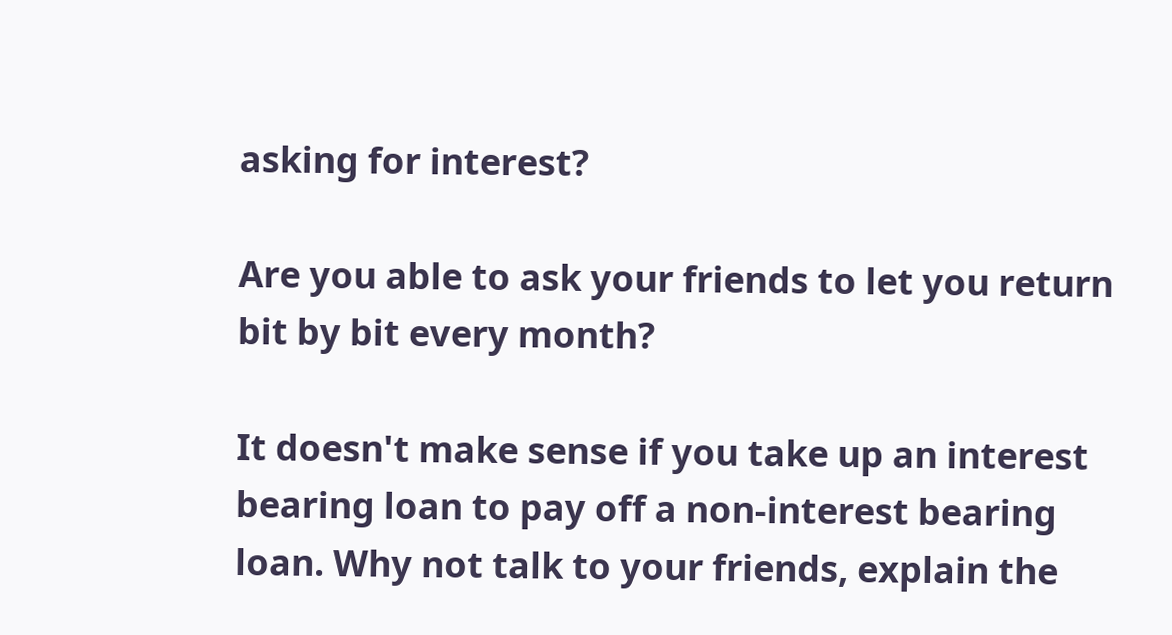asking for interest?

Are you able to ask your friends to let you return bit by bit every month?

It doesn't make sense if you take up an interest bearing loan to pay off a non-interest bearing loan. Why not talk to your friends, explain the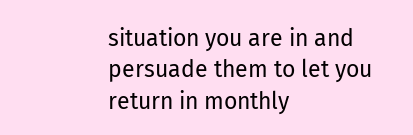situation you are in and persuade them to let you return in monthly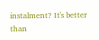instalment? It's better than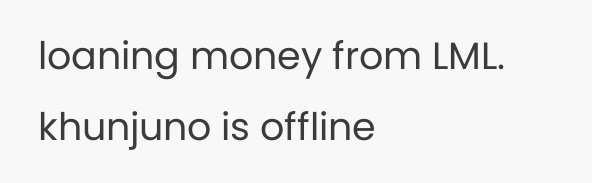loaning money from LML.
khunjuno is offline